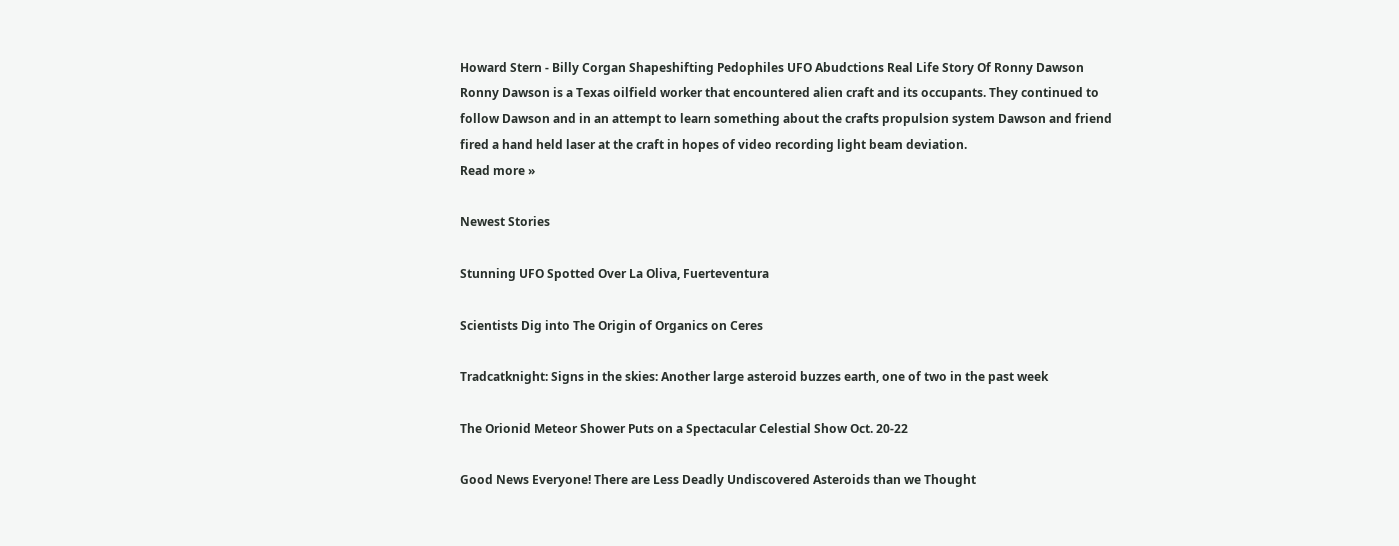Howard Stern - Billy Corgan Shapeshifting Pedophiles UFO Abudctions Real Life Story Of Ronny Dawson
Ronny Dawson is a Texas oilfield worker that encountered alien craft and its occupants. They continued to follow Dawson and in an attempt to learn something about the crafts propulsion system Dawson and friend fired a hand held laser at the craft in hopes of video recording light beam deviation.
Read more »

Newest Stories

Stunning UFO Spotted Over La Oliva, Fuerteventura

Scientists Dig into The Origin of Organics on Ceres

Tradcatknight: Signs in the skies: Another large asteroid buzzes earth, one of two in the past week

The Orionid Meteor Shower Puts on a Spectacular Celestial Show Oct. 20-22

Good News Everyone! There are Less Deadly Undiscovered Asteroids than we Thought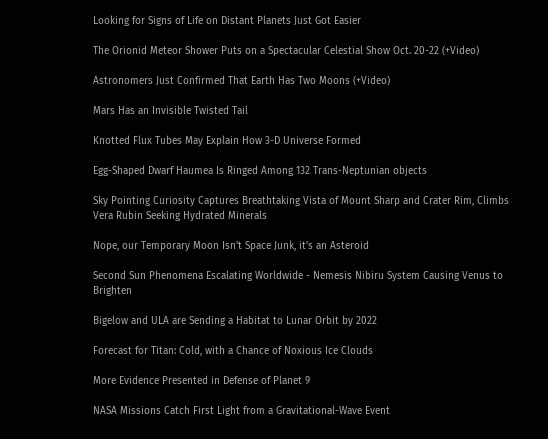Looking for Signs of Life on Distant Planets Just Got Easier

The Orionid Meteor Shower Puts on a Spectacular Celestial Show Oct. 20-22 (+Video)

Astronomers Just Confirmed That Earth Has Two Moons (+Video)

Mars Has an Invisible Twisted Tail

Knotted Flux Tubes May Explain How 3-D Universe Formed

Egg-Shaped Dwarf Haumea Is Ringed Among 132 Trans-Neptunian objects

Sky Pointing Curiosity Captures Breathtaking Vista of Mount Sharp and Crater Rim, Climbs Vera Rubin Seeking Hydrated Minerals

Nope, our Temporary Moon Isn’t Space Junk, it’s an Asteroid

Second Sun Phenomena Escalating Worldwide - Nemesis Nibiru System Causing Venus to Brighten

Bigelow and ULA are Sending a Habitat to Lunar Orbit by 2022

Forecast for Titan: Cold, with a Chance of Noxious Ice Clouds

More Evidence Presented in Defense of Planet 9

NASA Missions Catch First Light from a Gravitational-Wave Event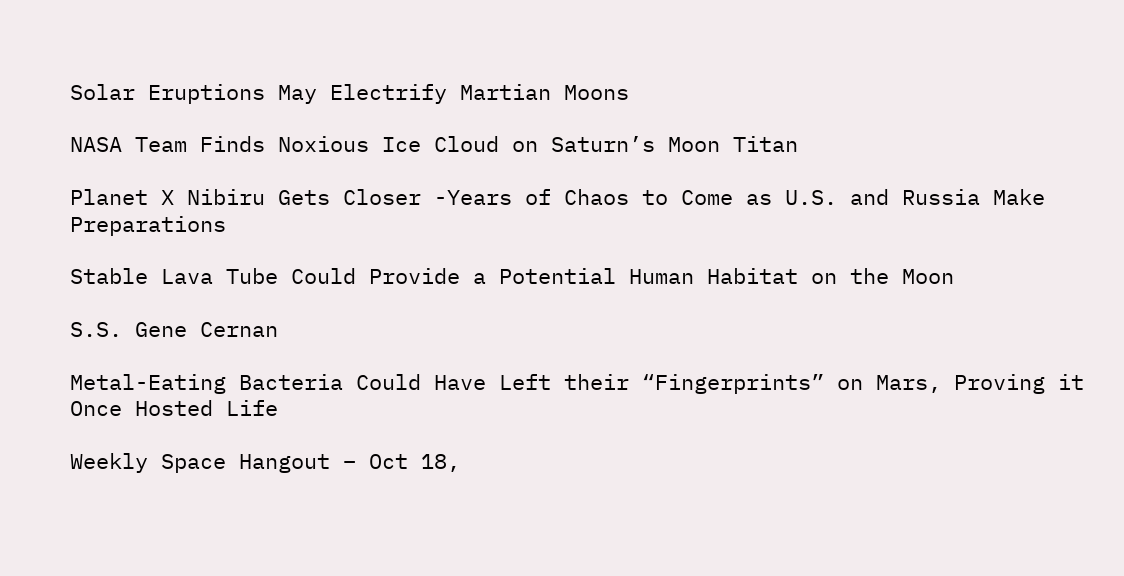Solar Eruptions May Electrify Martian Moons

NASA Team Finds Noxious Ice Cloud on Saturn’s Moon Titan

Planet X Nibiru Gets Closer -Years of Chaos to Come as U.S. and Russia Make Preparations

Stable Lava Tube Could Provide a Potential Human Habitat on the Moon

S.S. Gene Cernan

Metal-Eating Bacteria Could Have Left their “Fingerprints” on Mars, Proving it Once Hosted Life

Weekly Space Hangout – Oct 18,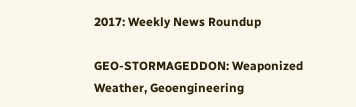2017: Weekly News Roundup

GEO-STORMAGEDDON: Weaponized Weather, Geoengineering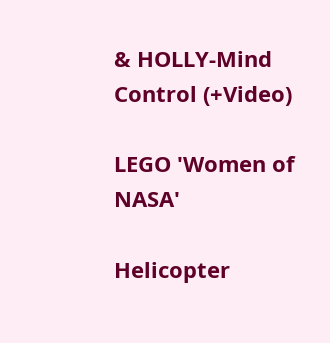& HOLLY-Mind Control (+Video)

LEGO 'Women of NASA'

Helicopter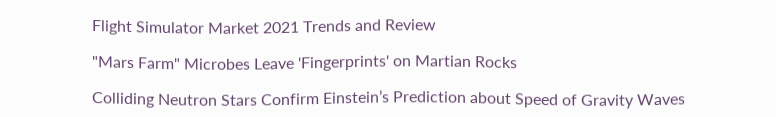Flight Simulator Market 2021 Trends and Review

"Mars Farm" Microbes Leave 'Fingerprints' on Martian Rocks

Colliding Neutron Stars Confirm Einstein’s Prediction about Speed of Gravity Waves